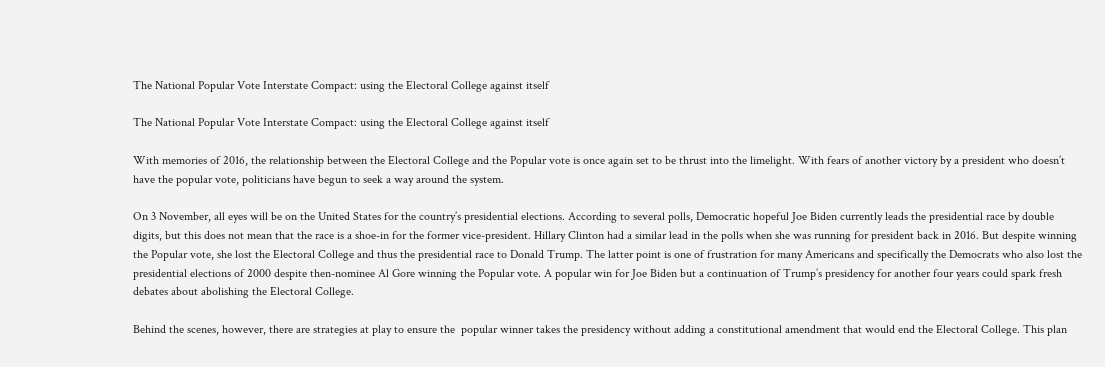The National Popular Vote Interstate Compact: using the Electoral College against itself

The National Popular Vote Interstate Compact: using the Electoral College against itself

With memories of 2016, the relationship between the Electoral College and the Popular vote is once again set to be thrust into the limelight. With fears of another victory by a president who doesn’t have the popular vote, politicians have begun to seek a way around the system.

On 3 November, all eyes will be on the United States for the country’s presidential elections. According to several polls, Democratic hopeful Joe Biden currently leads the presidential race by double digits, but this does not mean that the race is a shoe-in for the former vice-president. Hillary Clinton had a similar lead in the polls when she was running for president back in 2016. But despite winning the Popular vote, she lost the Electoral College and thus the presidential race to Donald Trump. The latter point is one of frustration for many Americans and specifically the Democrats who also lost the presidential elections of 2000 despite then-nominee Al Gore winning the Popular vote. A popular win for Joe Biden but a continuation of Trump’s presidency for another four years could spark fresh debates about abolishing the Electoral College.

Behind the scenes, however, there are strategies at play to ensure the  popular winner takes the presidency without adding a constitutional amendment that would end the Electoral College. This plan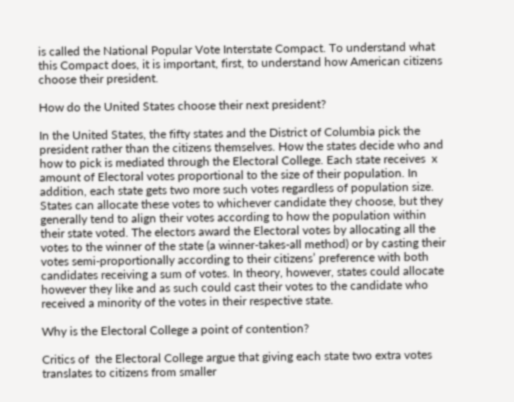is called the National Popular Vote Interstate Compact. To understand what this Compact does, it is important, first, to understand how American citizens choose their president.

How do the United States choose their next president?

In the United States, the fifty states and the District of Columbia pick the president rather than the citizens themselves. How the states decide who and how to pick is mediated through the Electoral College. Each state receives  x amount of Electoral votes proportional to the size of their population. In addition, each state gets two more such votes regardless of population size. States can allocate these votes to whichever candidate they choose, but they generally tend to align their votes according to how the population within their state voted. The electors award the Electoral votes by allocating all the votes to the winner of the state (a winner-takes-all method) or by casting their votes semi-proportionally according to their citizens’ preference with both candidates receiving a sum of votes. In theory, however, states could allocate however they like and as such could cast their votes to the candidate who received a minority of the votes in their respective state.

Why is the Electoral College a point of contention?

Critics of  the Electoral College argue that giving each state two extra votes translates to citizens from smaller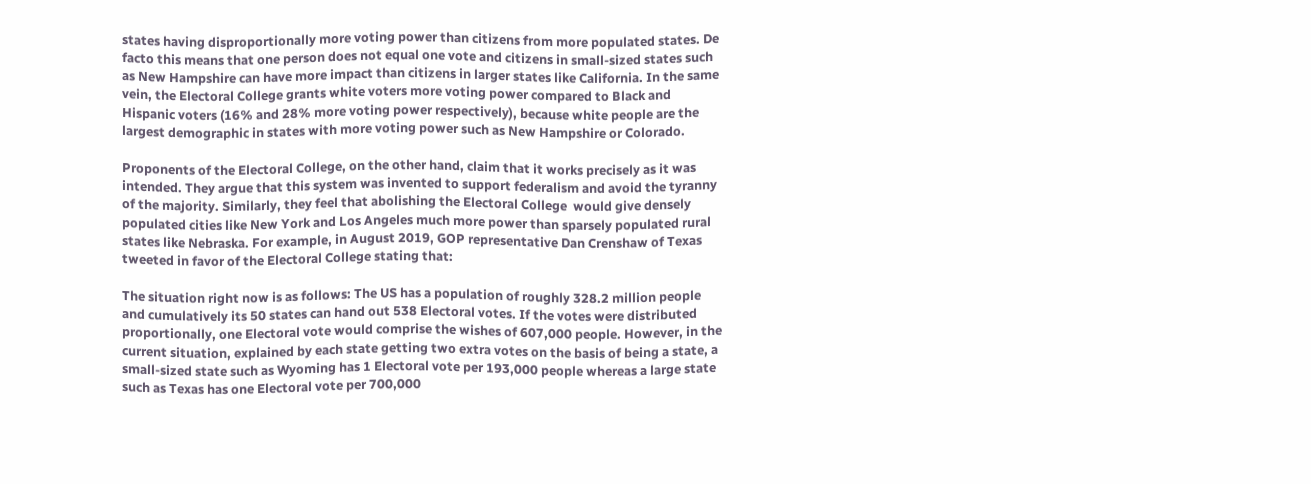states having disproportionally more voting power than citizens from more populated states. De facto this means that one person does not equal one vote and citizens in small-sized states such as New Hampshire can have more impact than citizens in larger states like California. In the same vein, the Electoral College grants white voters more voting power compared to Black and Hispanic voters (16% and 28% more voting power respectively), because white people are the largest demographic in states with more voting power such as New Hampshire or Colorado.

Proponents of the Electoral College, on the other hand, claim that it works precisely as it was intended. They argue that this system was invented to support federalism and avoid the tyranny of the majority. Similarly, they feel that abolishing the Electoral College  would give densely populated cities like New York and Los Angeles much more power than sparsely populated rural states like Nebraska. For example, in August 2019, GOP representative Dan Crenshaw of Texas tweeted in favor of the Electoral College stating that:

The situation right now is as follows: The US has a population of roughly 328.2 million people and cumulatively its 50 states can hand out 538 Electoral votes. If the votes were distributed proportionally, one Electoral vote would comprise the wishes of 607,000 people. However, in the current situation, explained by each state getting two extra votes on the basis of being a state, a small-sized state such as Wyoming has 1 Electoral vote per 193,000 people whereas a large state such as Texas has one Electoral vote per 700,000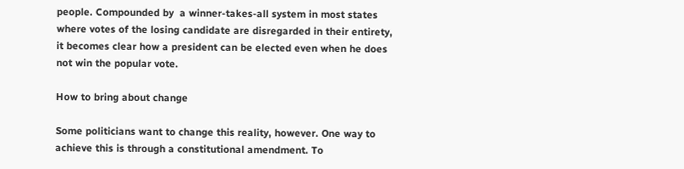people. Compounded by  a winner-takes-all system in most states where votes of the losing candidate are disregarded in their entirety, it becomes clear how a president can be elected even when he does not win the popular vote.

How to bring about change

Some politicians want to change this reality, however. One way to achieve this is through a constitutional amendment. To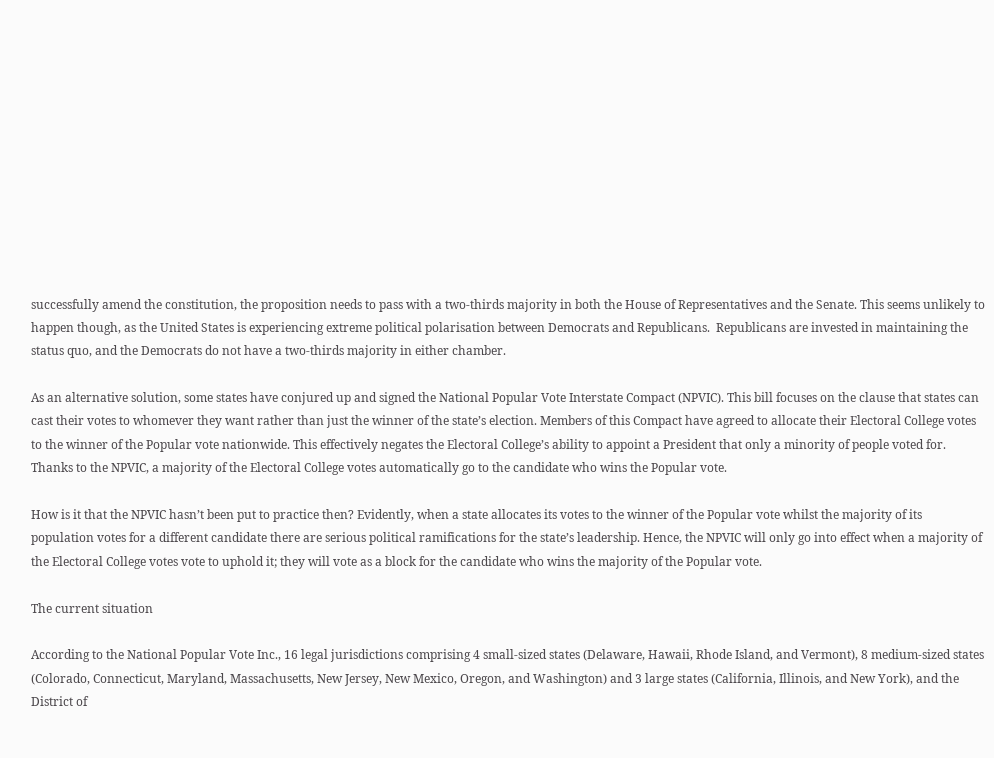successfully amend the constitution, the proposition needs to pass with a two-thirds majority in both the House of Representatives and the Senate. This seems unlikely to happen though, as the United States is experiencing extreme political polarisation between Democrats and Republicans.  Republicans are invested in maintaining the status quo, and the Democrats do not have a two-thirds majority in either chamber.

As an alternative solution, some states have conjured up and signed the National Popular Vote Interstate Compact (NPVIC). This bill focuses on the clause that states can cast their votes to whomever they want rather than just the winner of the state’s election. Members of this Compact have agreed to allocate their Electoral College votes to the winner of the Popular vote nationwide. This effectively negates the Electoral College’s ability to appoint a President that only a minority of people voted for. Thanks to the NPVIC, a majority of the Electoral College votes automatically go to the candidate who wins the Popular vote.

How is it that the NPVIC hasn’t been put to practice then? Evidently, when a state allocates its votes to the winner of the Popular vote whilst the majority of its population votes for a different candidate there are serious political ramifications for the state’s leadership. Hence, the NPVIC will only go into effect when a majority of the Electoral College votes vote to uphold it; they will vote as a block for the candidate who wins the majority of the Popular vote.

The current situation

According to the National Popular Vote Inc., 16 legal jurisdictions comprising 4 small-sized states (Delaware, Hawaii, Rhode Island, and Vermont), 8 medium-sized states (Colorado, Connecticut, Maryland, Massachusetts, New Jersey, New Mexico, Oregon, and Washington) and 3 large states (California, Illinois, and New York), and the District of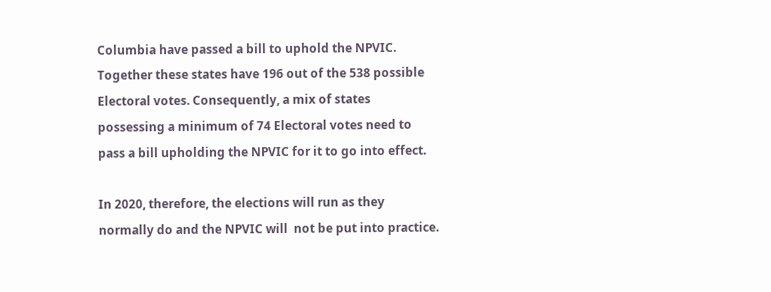Columbia have passed a bill to uphold the NPVIC. Together these states have 196 out of the 538 possible Electoral votes. Consequently, a mix of states possessing a minimum of 74 Electoral votes need to pass a bill upholding the NPVIC for it to go into effect.

In 2020, therefore, the elections will run as they normally do and the NPVIC will  not be put into practice.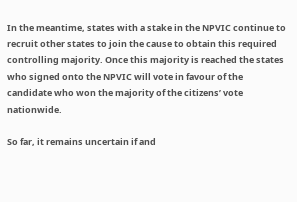In the meantime, states with a stake in the NPVIC continue to recruit other states to join the cause to obtain this required controlling majority. Once this majority is reached the states who signed onto the NPVIC will vote in favour of the candidate who won the majority of the citizens’ vote nationwide.

So far, it remains uncertain if and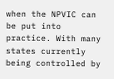when the NPVIC can be put into practice. With many states currently being controlled by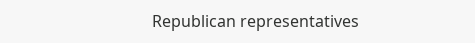Republican representatives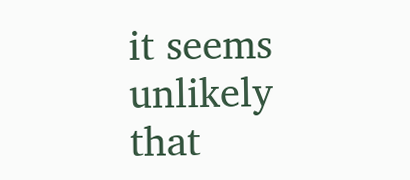it seems unlikely that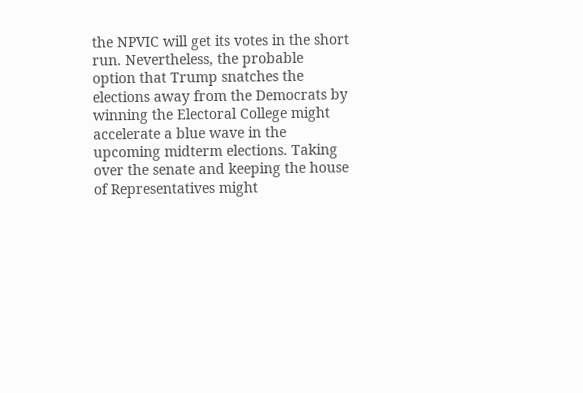the NPVIC will get its votes in the short run. Nevertheless, the probable option that Trump snatches the elections away from the Democrats by winning the Electoral College might accelerate a blue wave in the upcoming midterm elections. Taking over the senate and keeping the house of Representatives might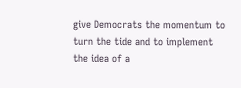give Democrats the momentum to turn the tide and to implement the idea of a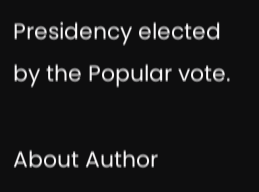Presidency elected by the Popular vote.

About Author